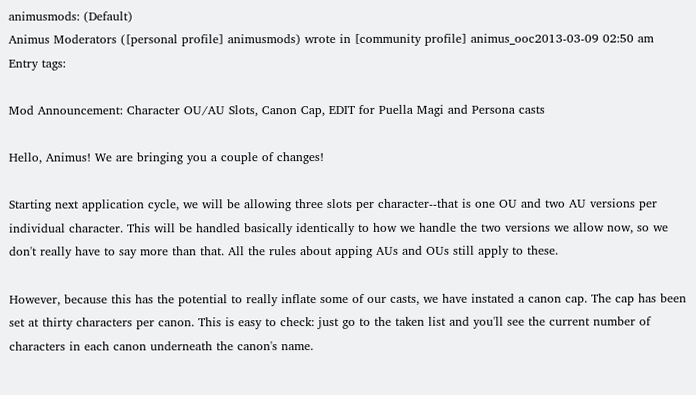animusmods: (Default)
Animus Moderators ([personal profile] animusmods) wrote in [community profile] animus_ooc2013-03-09 02:50 am
Entry tags:

Mod Announcement: Character OU/AU Slots, Canon Cap, EDIT for Puella Magi and Persona casts

Hello, Animus! We are bringing you a couple of changes!

Starting next application cycle, we will be allowing three slots per character--that is one OU and two AU versions per individual character. This will be handled basically identically to how we handle the two versions we allow now, so we don't really have to say more than that. All the rules about apping AUs and OUs still apply to these.

However, because this has the potential to really inflate some of our casts, we have instated a canon cap. The cap has been set at thirty characters per canon. This is easy to check: just go to the taken list and you'll see the current number of characters in each canon underneath the canon's name.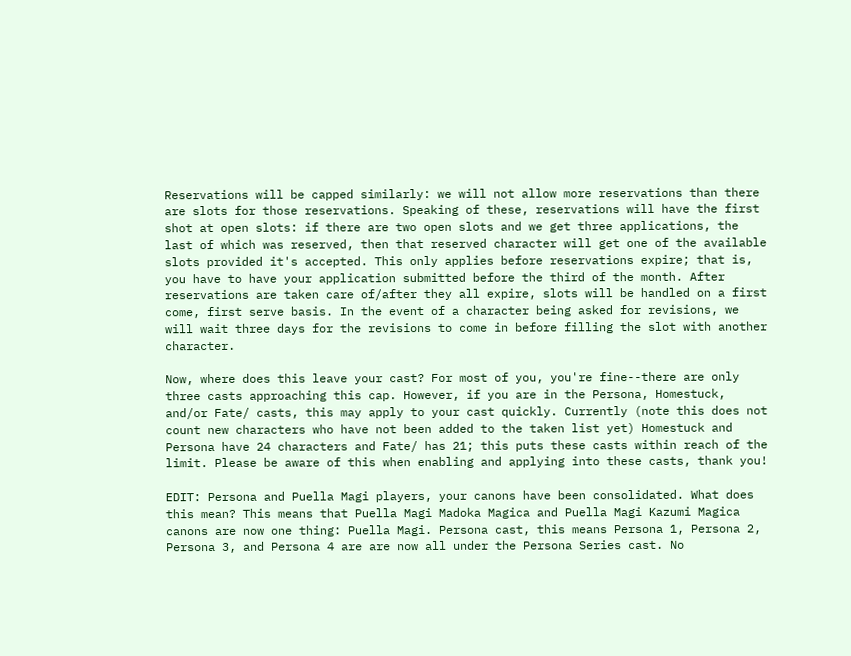Reservations will be capped similarly: we will not allow more reservations than there are slots for those reservations. Speaking of these, reservations will have the first shot at open slots: if there are two open slots and we get three applications, the last of which was reserved, then that reserved character will get one of the available slots provided it's accepted. This only applies before reservations expire; that is, you have to have your application submitted before the third of the month. After reservations are taken care of/after they all expire, slots will be handled on a first come, first serve basis. In the event of a character being asked for revisions, we will wait three days for the revisions to come in before filling the slot with another character.

Now, where does this leave your cast? For most of you, you're fine--there are only three casts approaching this cap. However, if you are in the Persona, Homestuck, and/or Fate/ casts, this may apply to your cast quickly. Currently (note this does not count new characters who have not been added to the taken list yet) Homestuck and Persona have 24 characters and Fate/ has 21; this puts these casts within reach of the limit. Please be aware of this when enabling and applying into these casts, thank you!

EDIT: Persona and Puella Magi players, your canons have been consolidated. What does this mean? This means that Puella Magi Madoka Magica and Puella Magi Kazumi Magica canons are now one thing: Puella Magi. Persona cast, this means Persona 1, Persona 2, Persona 3, and Persona 4 are are now all under the Persona Series cast. No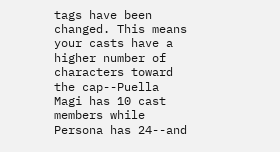tags have been changed. This means your casts have a higher number of characters toward the cap--Puella Magi has 10 cast members while Persona has 24--and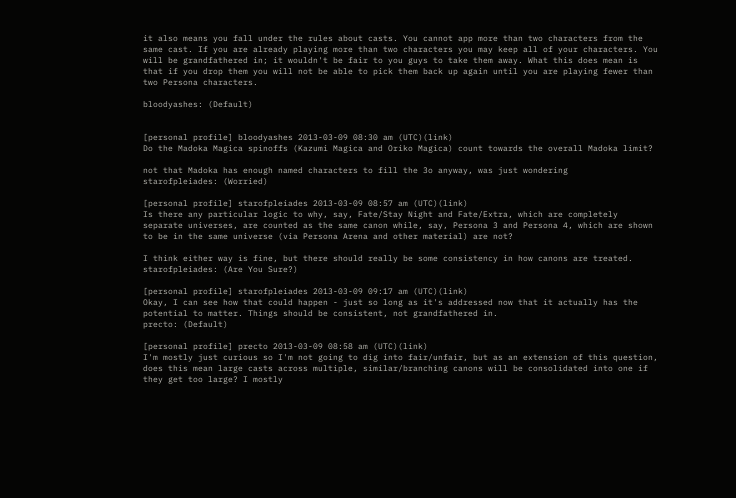it also means you fall under the rules about casts. You cannot app more than two characters from the same cast. If you are already playing more than two characters you may keep all of your characters. You will be grandfathered in; it wouldn't be fair to you guys to take them away. What this does mean is that if you drop them you will not be able to pick them back up again until you are playing fewer than two Persona characters.

bloodyashes: (Default)


[personal profile] bloodyashes 2013-03-09 08:30 am (UTC)(link)
Do the Madoka Magica spinoffs (Kazumi Magica and Oriko Magica) count towards the overall Madoka limit?

not that Madoka has enough named characters to fill the 3o anyway, was just wondering
starofpleiades: (Worried)

[personal profile] starofpleiades 2013-03-09 08:57 am (UTC)(link)
Is there any particular logic to why, say, Fate/Stay Night and Fate/Extra, which are completely separate universes, are counted as the same canon while, say, Persona 3 and Persona 4, which are shown to be in the same universe (via Persona Arena and other material) are not?

I think either way is fine, but there should really be some consistency in how canons are treated.
starofpleiades: (Are You Sure?)

[personal profile] starofpleiades 2013-03-09 09:17 am (UTC)(link)
Okay, I can see how that could happen - just so long as it's addressed now that it actually has the potential to matter. Things should be consistent, not grandfathered in.
precto: (Default)

[personal profile] precto 2013-03-09 08:58 am (UTC)(link)
I'm mostly just curious so I'm not going to dig into fair/unfair, but as an extension of this question, does this mean large casts across multiple, similar/branching canons will be consolidated into one if they get too large? I mostly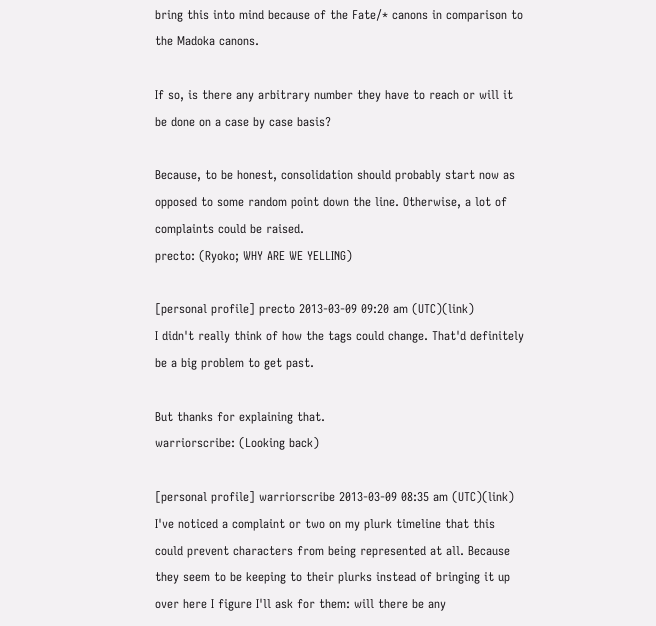bring this into mind because of the Fate/* canons in comparison to the Madoka canons.

If so, is there any arbitrary number they have to reach or will it be done on a case by case basis?

Because, to be honest, consolidation should probably start now as opposed to some random point down the line. Otherwise, a lot of complaints could be raised.
precto: (Ryoko; WHY ARE WE YELLING)

[personal profile] precto 2013-03-09 09:20 am (UTC)(link)
I didn't really think of how the tags could change. That'd definitely be a big problem to get past.

But thanks for explaining that.
warriorscribe: (Looking back)

[personal profile] warriorscribe 2013-03-09 08:35 am (UTC)(link)
I've noticed a complaint or two on my plurk timeline that this could prevent characters from being represented at all. Because they seem to be keeping to their plurks instead of bringing it up over here I figure I'll ask for them: will there be any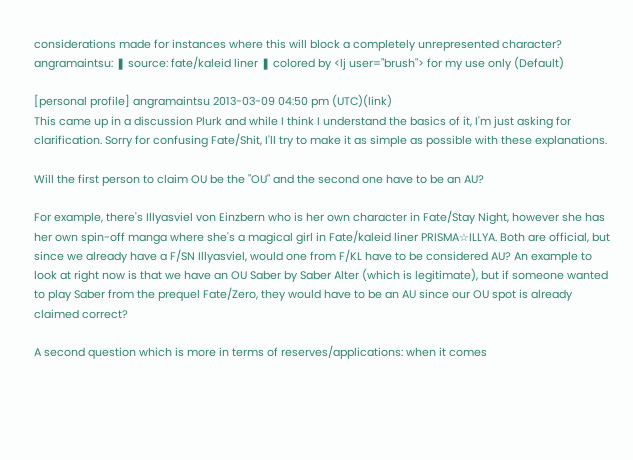considerations made for instances where this will block a completely unrepresented character?
angramaintsu: ❚ source: fate/kaleid liner ❚ colored by <lj user="brush"> for my use only (Default)

[personal profile] angramaintsu 2013-03-09 04:50 pm (UTC)(link)
This came up in a discussion Plurk and while I think I understand the basics of it, I'm just asking for clarification. Sorry for confusing Fate/Shit, I'll try to make it as simple as possible with these explanations.

Will the first person to claim OU be the "OU" and the second one have to be an AU?

For example, there's Illyasviel von Einzbern who is her own character in Fate/Stay Night, however she has her own spin-off manga where she's a magical girl in Fate/kaleid liner PRISMA☆ILLYA. Both are official, but since we already have a F/SN Illyasviel, would one from F/KL have to be considered AU? An example to look at right now is that we have an OU Saber by Saber Alter (which is legitimate), but if someone wanted to play Saber from the prequel Fate/Zero, they would have to be an AU since our OU spot is already claimed correct?

A second question which is more in terms of reserves/applications: when it comes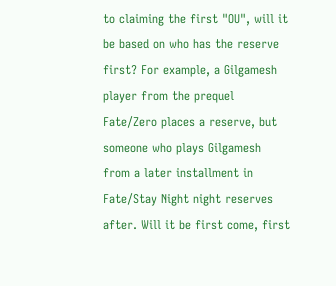to claiming the first "OU", will it be based on who has the reserve first? For example, a Gilgamesh player from the prequel Fate/Zero places a reserve, but someone who plays Gilgamesh from a later installment in Fate/Stay Night night reserves after. Will it be first come, first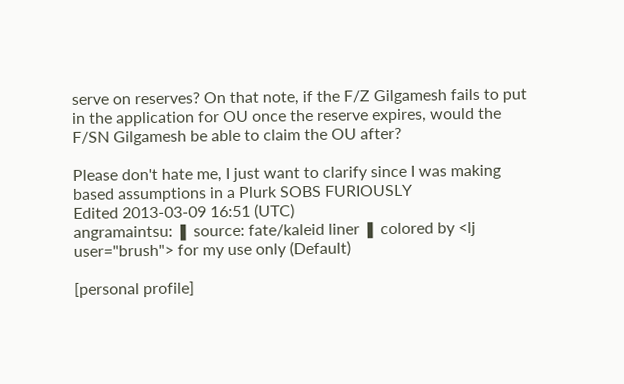serve on reserves? On that note, if the F/Z Gilgamesh fails to put in the application for OU once the reserve expires, would the F/SN Gilgamesh be able to claim the OU after?

Please don't hate me, I just want to clarify since I was making based assumptions in a Plurk SOBS FURIOUSLY
Edited 2013-03-09 16:51 (UTC)
angramaintsu: ❚ source: fate/kaleid liner ❚ colored by <lj user="brush"> for my use only (Default)

[personal profile]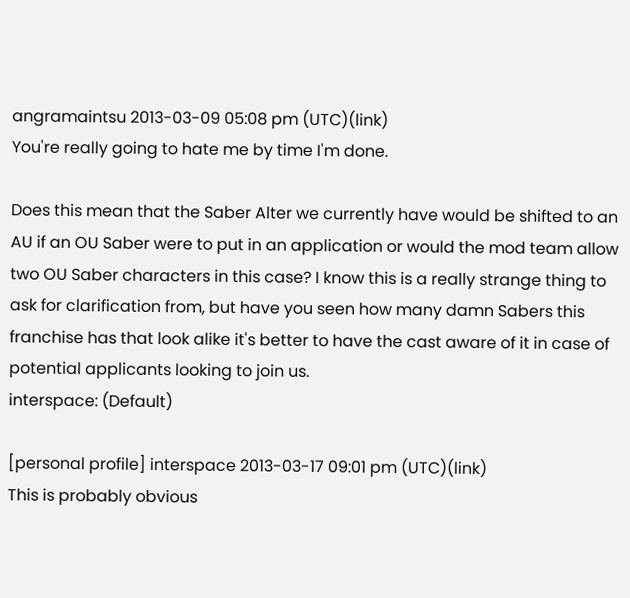angramaintsu 2013-03-09 05:08 pm (UTC)(link)
You're really going to hate me by time I'm done.

Does this mean that the Saber Alter we currently have would be shifted to an AU if an OU Saber were to put in an application or would the mod team allow two OU Saber characters in this case? I know this is a really strange thing to ask for clarification from, but have you seen how many damn Sabers this franchise has that look alike it's better to have the cast aware of it in case of potential applicants looking to join us.
interspace: (Default)

[personal profile] interspace 2013-03-17 09:01 pm (UTC)(link)
This is probably obvious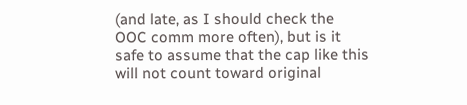(and late, as I should check the OOC comm more often), but is it safe to assume that the cap like this will not count toward original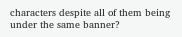characters despite all of them being under the same banner?